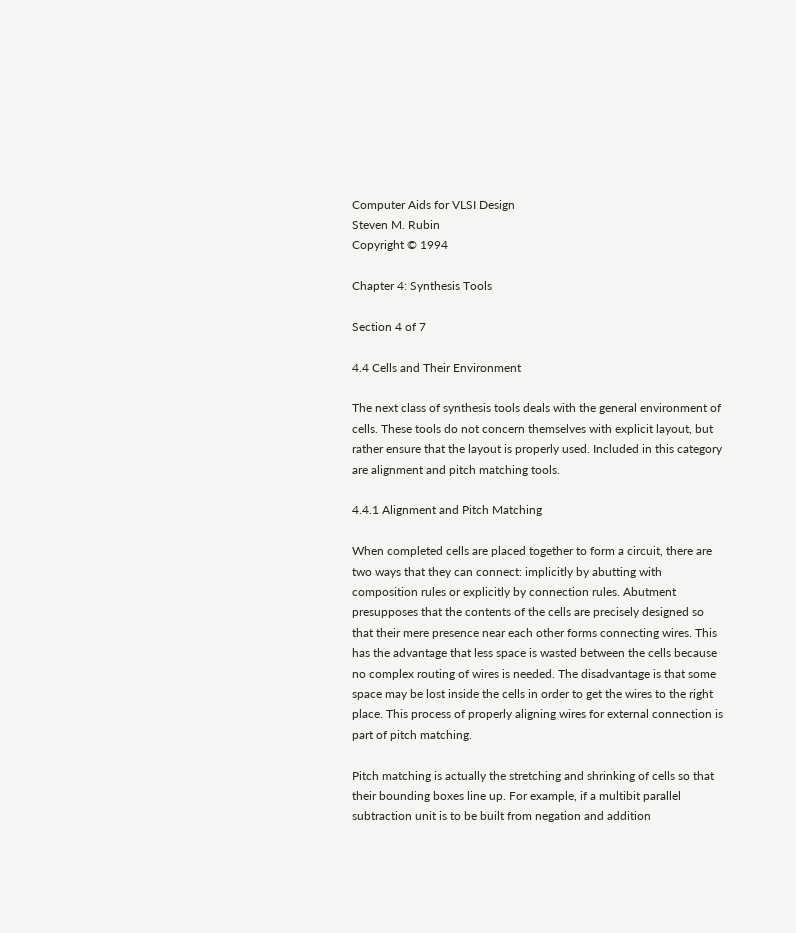Computer Aids for VLSI Design
Steven M. Rubin
Copyright © 1994

Chapter 4: Synthesis Tools

Section 4 of 7

4.4 Cells and Their Environment

The next class of synthesis tools deals with the general environment of cells. These tools do not concern themselves with explicit layout, but rather ensure that the layout is properly used. Included in this category are alignment and pitch matching tools.

4.4.1 Alignment and Pitch Matching

When completed cells are placed together to form a circuit, there are two ways that they can connect: implicitly by abutting with composition rules or explicitly by connection rules. Abutment presupposes that the contents of the cells are precisely designed so that their mere presence near each other forms connecting wires. This has the advantage that less space is wasted between the cells because no complex routing of wires is needed. The disadvantage is that some space may be lost inside the cells in order to get the wires to the right place. This process of properly aligning wires for external connection is part of pitch matching.

Pitch matching is actually the stretching and shrinking of cells so that their bounding boxes line up. For example, if a multibit parallel subtraction unit is to be built from negation and addition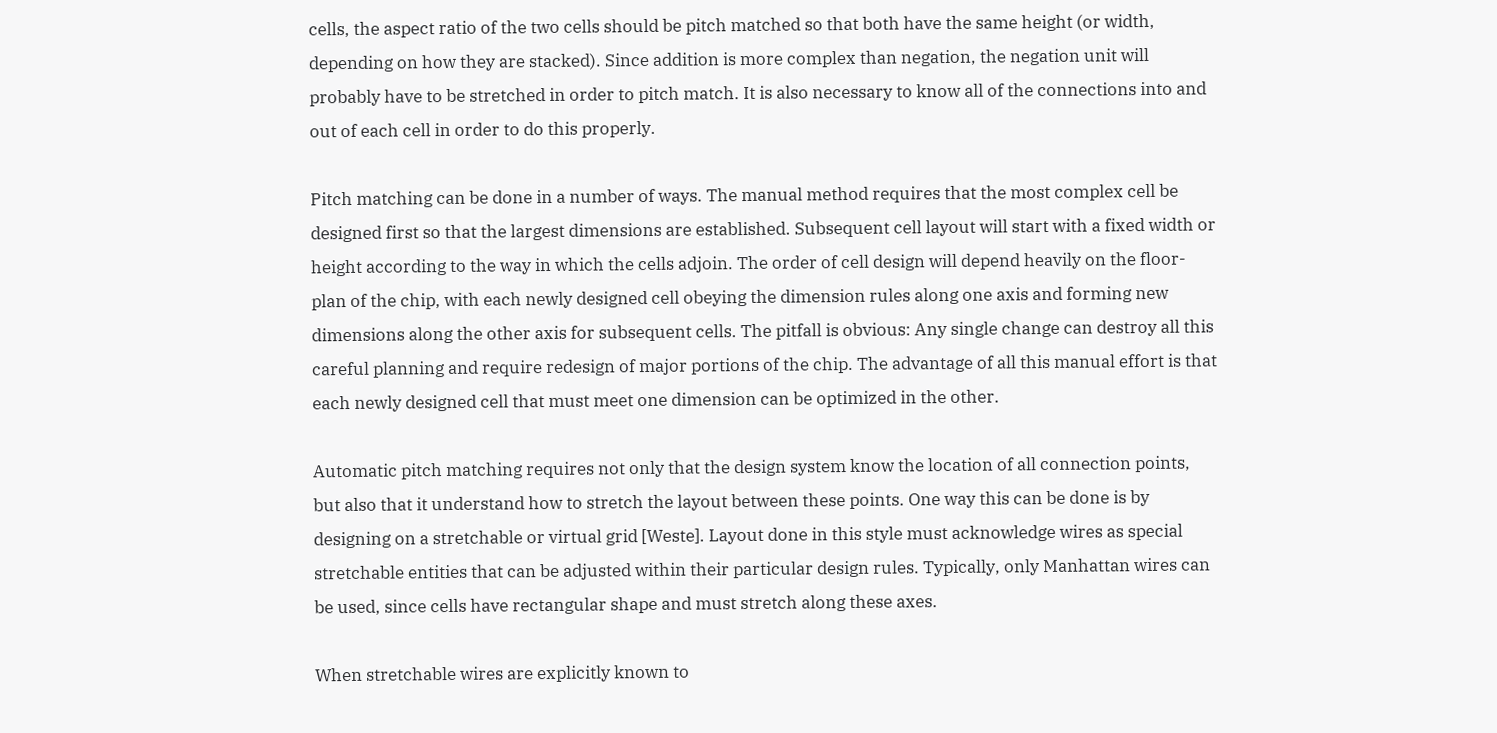cells, the aspect ratio of the two cells should be pitch matched so that both have the same height (or width, depending on how they are stacked). Since addition is more complex than negation, the negation unit will probably have to be stretched in order to pitch match. It is also necessary to know all of the connections into and out of each cell in order to do this properly.

Pitch matching can be done in a number of ways. The manual method requires that the most complex cell be designed first so that the largest dimensions are established. Subsequent cell layout will start with a fixed width or height according to the way in which the cells adjoin. The order of cell design will depend heavily on the floor-plan of the chip, with each newly designed cell obeying the dimension rules along one axis and forming new dimensions along the other axis for subsequent cells. The pitfall is obvious: Any single change can destroy all this careful planning and require redesign of major portions of the chip. The advantage of all this manual effort is that each newly designed cell that must meet one dimension can be optimized in the other.

Automatic pitch matching requires not only that the design system know the location of all connection points, but also that it understand how to stretch the layout between these points. One way this can be done is by designing on a stretchable or virtual grid [Weste]. Layout done in this style must acknowledge wires as special stretchable entities that can be adjusted within their particular design rules. Typically, only Manhattan wires can be used, since cells have rectangular shape and must stretch along these axes.

When stretchable wires are explicitly known to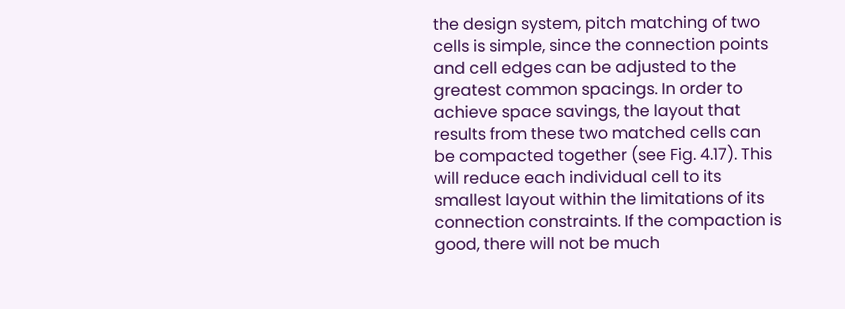the design system, pitch matching of two cells is simple, since the connection points and cell edges can be adjusted to the greatest common spacings. In order to achieve space savings, the layout that results from these two matched cells can be compacted together (see Fig. 4.17). This will reduce each individual cell to its smallest layout within the limitations of its connection constraints. If the compaction is good, there will not be much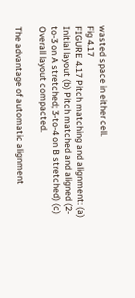wasted space in either cell.
Fig 4.17
FIGURE 4.17 Pitch matching and alignment: (a) Initial layout (b) Pitch matched and aligned (2-to-3 on A stretched; 3-to-4 on B stretched) (c) Overall layout compacted.

The advantage of automatic alignment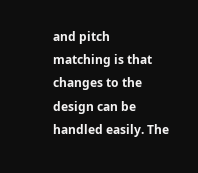and pitch matching is that changes to the design can be handled easily. The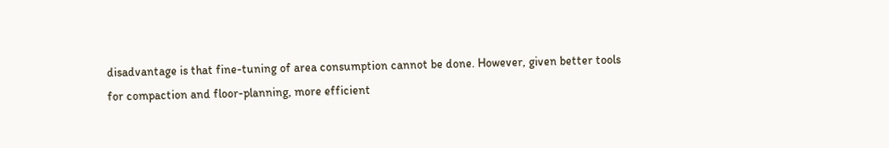disadvantage is that fine-tuning of area consumption cannot be done. However, given better tools for compaction and floor-planning, more efficient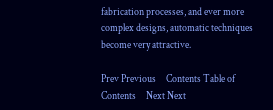fabrication processes, and ever more complex designs, automatic techniques become very attractive.

Prev Previous     Contents Table of Contents     Next Next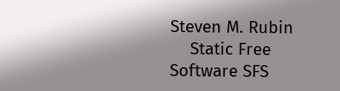Steven M. Rubin
    Static Free Software SFS